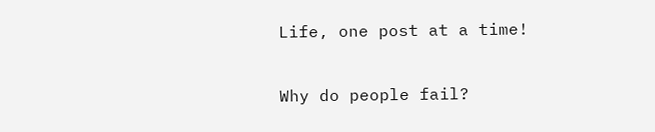Life, one post at a time!

Why do people fail?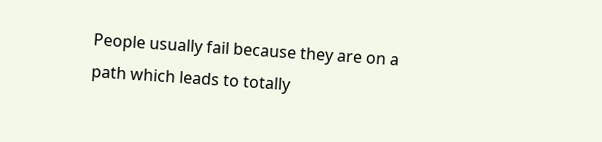People usually fail because they are on a path which leads to totally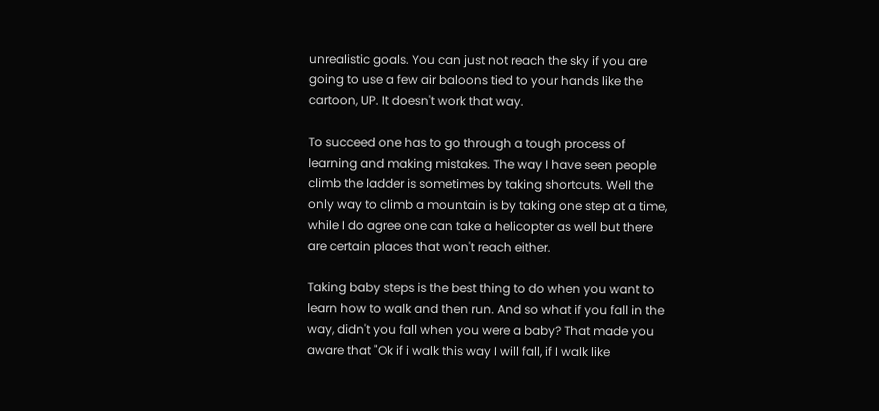unrealistic goals. You can just not reach the sky if you are going to use a few air baloons tied to your hands like the cartoon, UP. It doesn't work that way.

To succeed one has to go through a tough process of learning and making mistakes. The way I have seen people climb the ladder is sometimes by taking shortcuts. Well the only way to climb a mountain is by taking one step at a time, while I do agree one can take a helicopter as well but there are certain places that won't reach either.

Taking baby steps is the best thing to do when you want to learn how to walk and then run. And so what if you fall in the way, didn't you fall when you were a baby? That made you aware that "Ok if i walk this way I will fall, if I walk like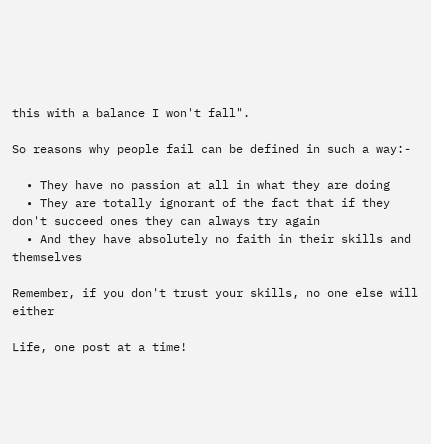this with a balance I won't fall".

So reasons why people fail can be defined in such a way:-

  • They have no passion at all in what they are doing
  • They are totally ignorant of the fact that if they don't succeed ones they can always try again
  • And they have absolutely no faith in their skills and themselves

Remember, if you don't trust your skills, no one else will either

Life, one post at a time!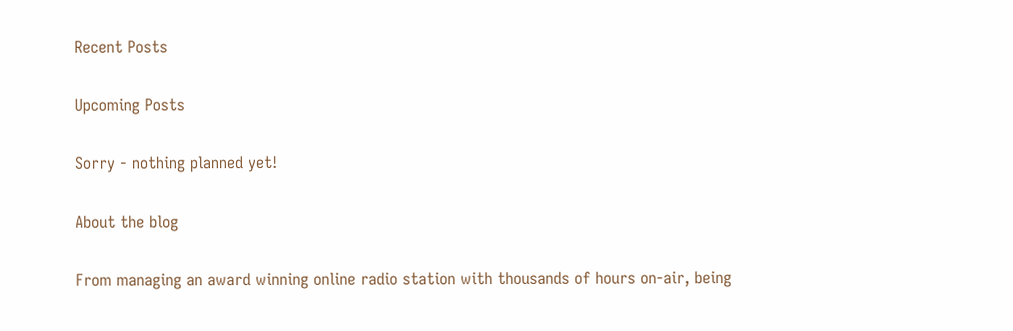Recent Posts

Upcoming Posts

Sorry - nothing planned yet!

About the blog

From managing an award winning online radio station with thousands of hours on-air, being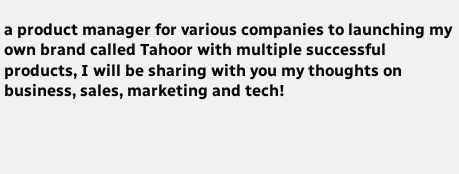a product manager for various companies to launching my own brand called Tahoor with multiple successful products, I will be sharing with you my thoughts on business, sales, marketing and tech!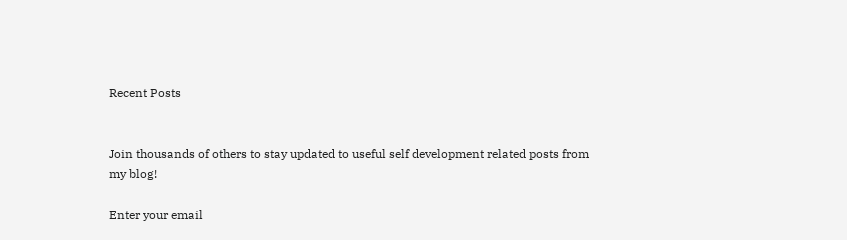Recent Posts


Join thousands of others to stay updated to useful self development related posts from my blog!

Enter your email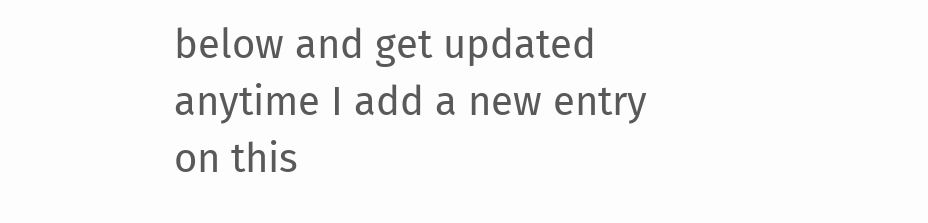below and get updated anytime I add a new entry on this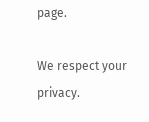page.

We respect your privacy.